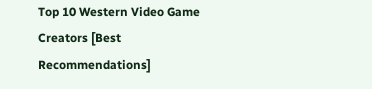Top 10 Western Video Game Creators [Best Recommendations]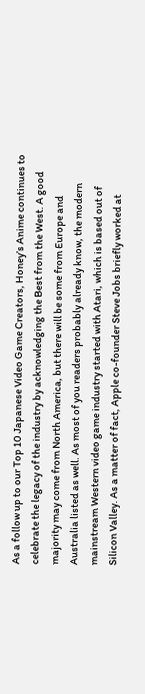As a follow up to our Top 10 Japanese Video Game Creators, Honey’s Anime continues to celebrate the legacy of the industry by acknowledging the Best from the West. A good majority may come from North America, but there will be some from Europe and Australia listed as well. As most of you readers probably already know, the modern mainstream Western video game industry started with Atari, which is based out of Silicon Valley. As a matter of fact, Apple co-founder Steve Jobs briefly worked at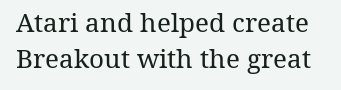Atari and helped create Breakout with the great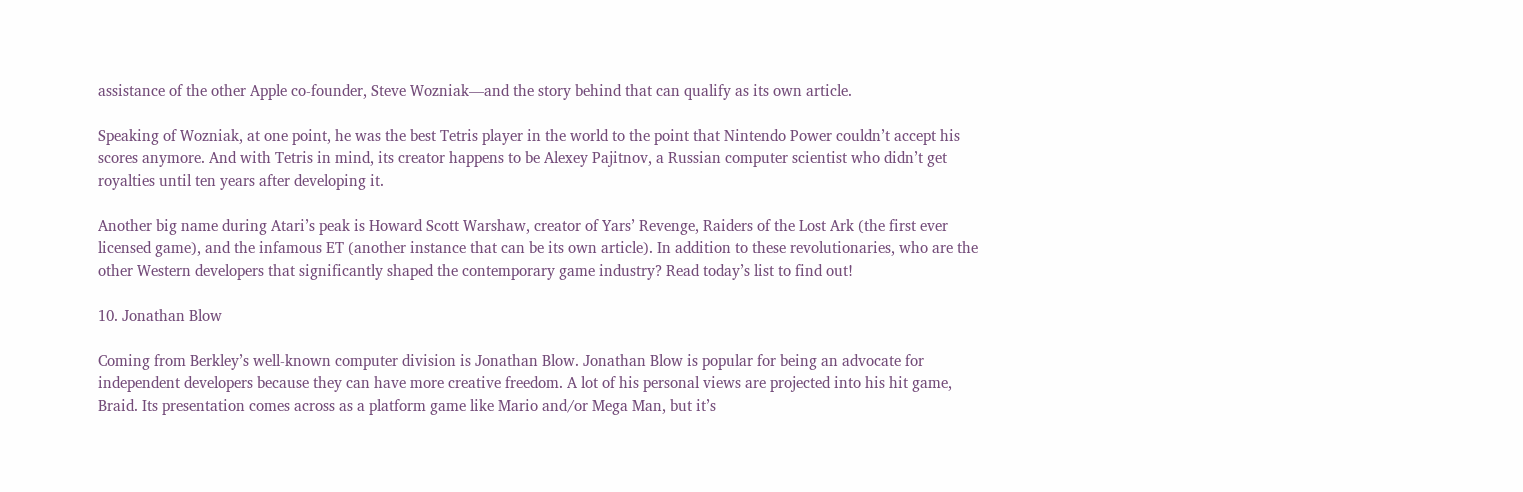assistance of the other Apple co-founder, Steve Wozniak—and the story behind that can qualify as its own article.

Speaking of Wozniak, at one point, he was the best Tetris player in the world to the point that Nintendo Power couldn’t accept his scores anymore. And with Tetris in mind, its creator happens to be Alexey Pajitnov, a Russian computer scientist who didn’t get royalties until ten years after developing it.

Another big name during Atari’s peak is Howard Scott Warshaw, creator of Yars’ Revenge, Raiders of the Lost Ark (the first ever licensed game), and the infamous ET (another instance that can be its own article). In addition to these revolutionaries, who are the other Western developers that significantly shaped the contemporary game industry? Read today’s list to find out!

10. Jonathan Blow

Coming from Berkley’s well-known computer division is Jonathan Blow. Jonathan Blow is popular for being an advocate for independent developers because they can have more creative freedom. A lot of his personal views are projected into his hit game, Braid. Its presentation comes across as a platform game like Mario and/or Mega Man, but it’s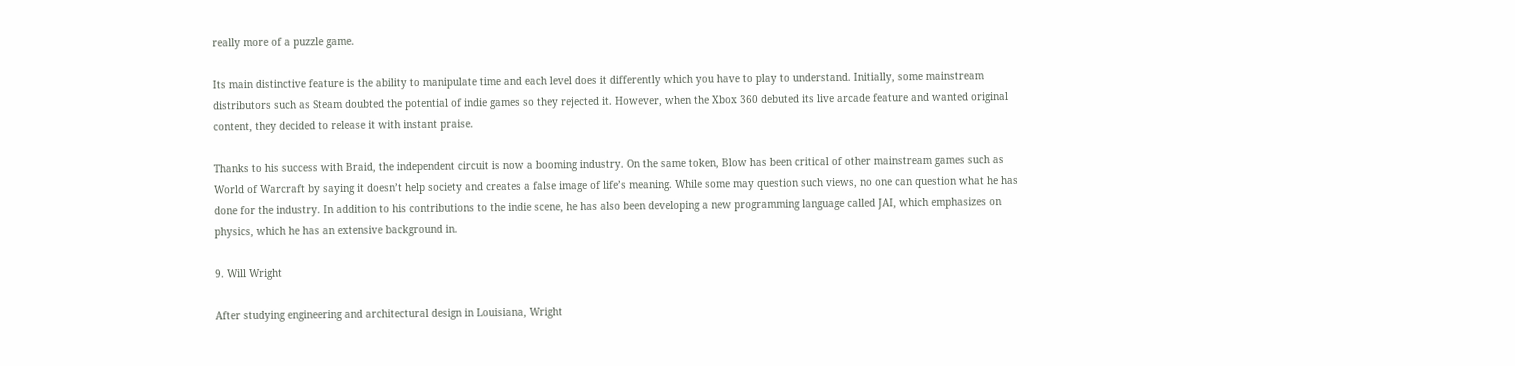really more of a puzzle game.

Its main distinctive feature is the ability to manipulate time and each level does it differently which you have to play to understand. Initially, some mainstream distributors such as Steam doubted the potential of indie games so they rejected it. However, when the Xbox 360 debuted its live arcade feature and wanted original content, they decided to release it with instant praise.

Thanks to his success with Braid, the independent circuit is now a booming industry. On the same token, Blow has been critical of other mainstream games such as World of Warcraft by saying it doesn’t help society and creates a false image of life’s meaning. While some may question such views, no one can question what he has done for the industry. In addition to his contributions to the indie scene, he has also been developing a new programming language called JAI, which emphasizes on physics, which he has an extensive background in.

9. Will Wright

After studying engineering and architectural design in Louisiana, Wright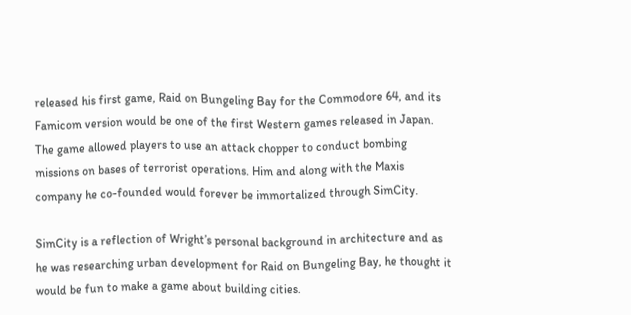released his first game, Raid on Bungeling Bay for the Commodore 64, and its Famicom version would be one of the first Western games released in Japan. The game allowed players to use an attack chopper to conduct bombing missions on bases of terrorist operations. Him and along with the Maxis company he co-founded would forever be immortalized through SimCity.

SimCity is a reflection of Wright’s personal background in architecture and as he was researching urban development for Raid on Bungeling Bay, he thought it would be fun to make a game about building cities.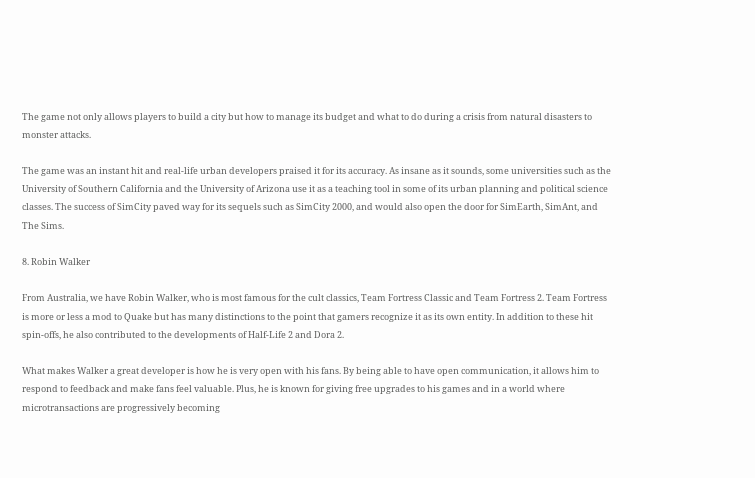The game not only allows players to build a city but how to manage its budget and what to do during a crisis from natural disasters to monster attacks.

The game was an instant hit and real-life urban developers praised it for its accuracy. As insane as it sounds, some universities such as the University of Southern California and the University of Arizona use it as a teaching tool in some of its urban planning and political science classes. The success of SimCity paved way for its sequels such as SimCity 2000, and would also open the door for SimEarth, SimAnt, and The Sims.

8. Robin Walker

From Australia, we have Robin Walker, who is most famous for the cult classics, Team Fortress Classic and Team Fortress 2. Team Fortress is more or less a mod to Quake but has many distinctions to the point that gamers recognize it as its own entity. In addition to these hit spin-offs, he also contributed to the developments of Half-Life 2 and Dora 2.

What makes Walker a great developer is how he is very open with his fans. By being able to have open communication, it allows him to respond to feedback and make fans feel valuable. Plus, he is known for giving free upgrades to his games and in a world where microtransactions are progressively becoming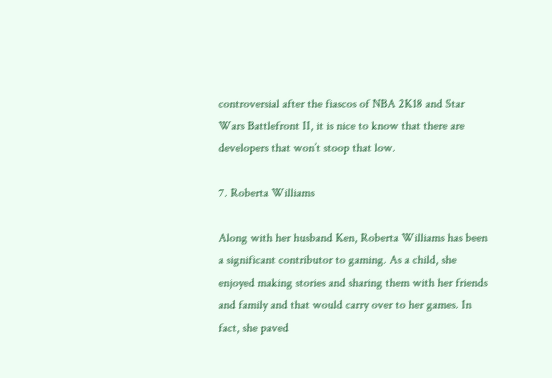controversial after the fiascos of NBA 2K18 and Star Wars Battlefront II, it is nice to know that there are developers that won’t stoop that low.

7. Roberta Williams

Along with her husband Ken, Roberta Williams has been a significant contributor to gaming. As a child, she enjoyed making stories and sharing them with her friends and family and that would carry over to her games. In fact, she paved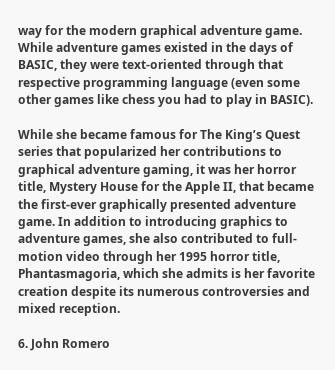way for the modern graphical adventure game. While adventure games existed in the days of BASIC, they were text-oriented through that respective programming language (even some other games like chess you had to play in BASIC).

While she became famous for The King’s Quest series that popularized her contributions to graphical adventure gaming, it was her horror title, Mystery House for the Apple II, that became the first-ever graphically presented adventure game. In addition to introducing graphics to adventure games, she also contributed to full-motion video through her 1995 horror title, Phantasmagoria, which she admits is her favorite creation despite its numerous controversies and mixed reception.

6. John Romero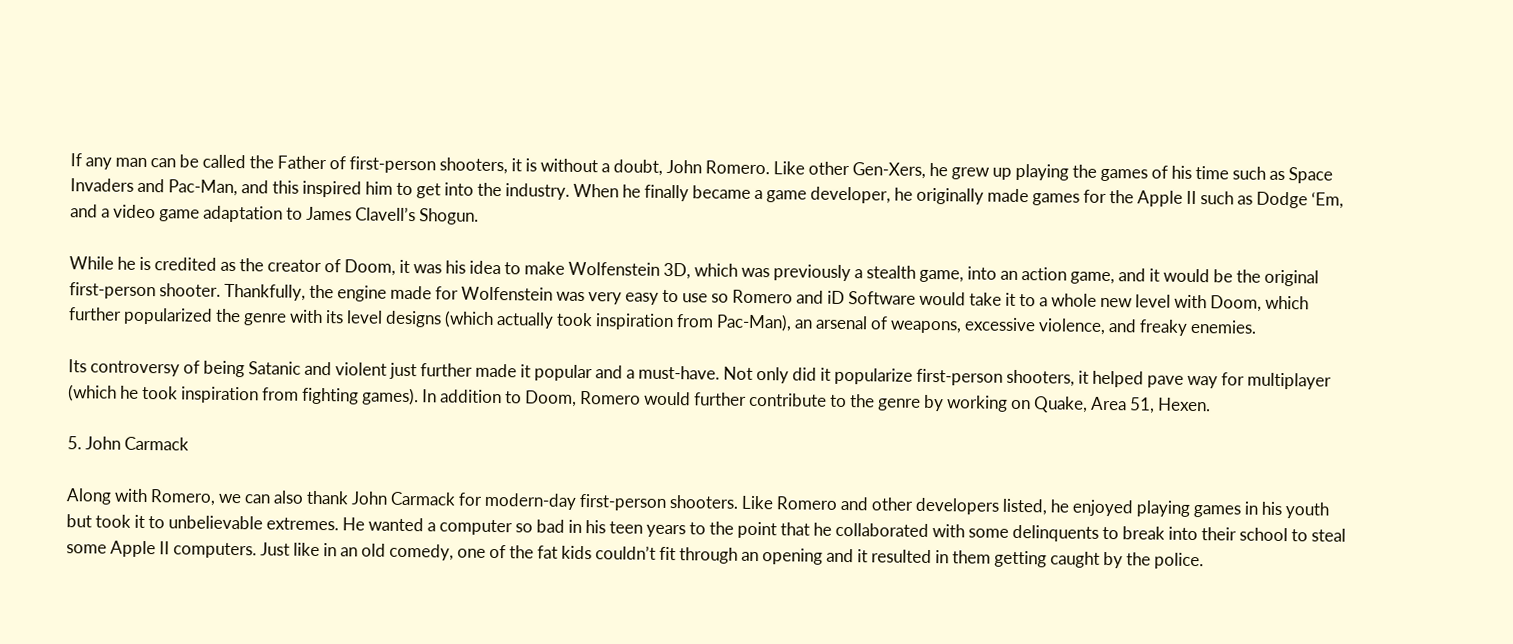If any man can be called the Father of first-person shooters, it is without a doubt, John Romero. Like other Gen-Xers, he grew up playing the games of his time such as Space Invaders and Pac-Man, and this inspired him to get into the industry. When he finally became a game developer, he originally made games for the Apple II such as Dodge ‘Em, and a video game adaptation to James Clavell’s Shogun.

While he is credited as the creator of Doom, it was his idea to make Wolfenstein 3D, which was previously a stealth game, into an action game, and it would be the original first-person shooter. Thankfully, the engine made for Wolfenstein was very easy to use so Romero and iD Software would take it to a whole new level with Doom, which further popularized the genre with its level designs (which actually took inspiration from Pac-Man), an arsenal of weapons, excessive violence, and freaky enemies.

Its controversy of being Satanic and violent just further made it popular and a must-have. Not only did it popularize first-person shooters, it helped pave way for multiplayer (which he took inspiration from fighting games). In addition to Doom, Romero would further contribute to the genre by working on Quake, Area 51, Hexen.

5. John Carmack

Along with Romero, we can also thank John Carmack for modern-day first-person shooters. Like Romero and other developers listed, he enjoyed playing games in his youth but took it to unbelievable extremes. He wanted a computer so bad in his teen years to the point that he collaborated with some delinquents to break into their school to steal some Apple II computers. Just like in an old comedy, one of the fat kids couldn’t fit through an opening and it resulted in them getting caught by the police.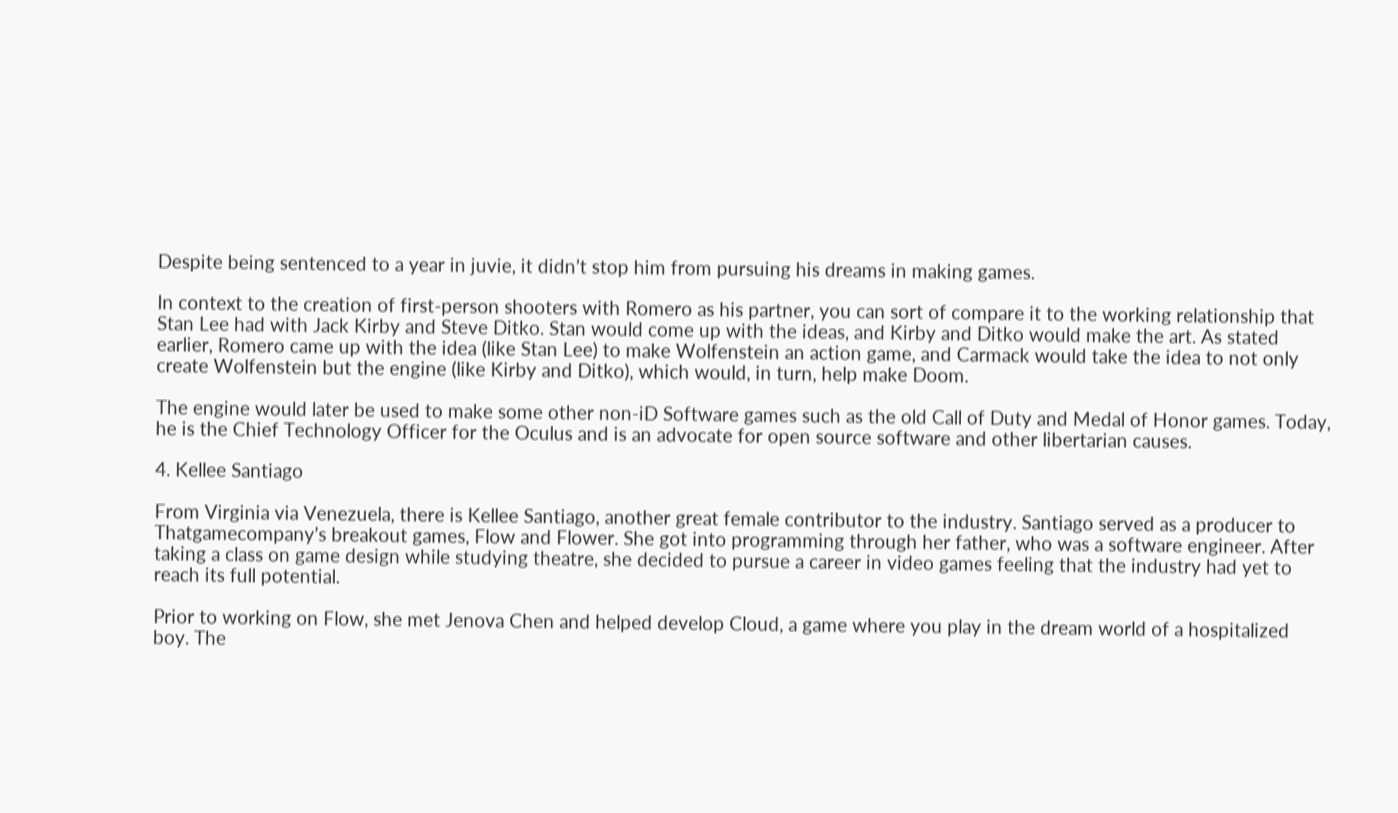Despite being sentenced to a year in juvie, it didn’t stop him from pursuing his dreams in making games.

In context to the creation of first-person shooters with Romero as his partner, you can sort of compare it to the working relationship that Stan Lee had with Jack Kirby and Steve Ditko. Stan would come up with the ideas, and Kirby and Ditko would make the art. As stated earlier, Romero came up with the idea (like Stan Lee) to make Wolfenstein an action game, and Carmack would take the idea to not only create Wolfenstein but the engine (like Kirby and Ditko), which would, in turn, help make Doom.

The engine would later be used to make some other non-iD Software games such as the old Call of Duty and Medal of Honor games. Today, he is the Chief Technology Officer for the Oculus and is an advocate for open source software and other libertarian causes.

4. Kellee Santiago

From Virginia via Venezuela, there is Kellee Santiago, another great female contributor to the industry. Santiago served as a producer to Thatgamecompany’s breakout games, Flow and Flower. She got into programming through her father, who was a software engineer. After taking a class on game design while studying theatre, she decided to pursue a career in video games feeling that the industry had yet to reach its full potential.

Prior to working on Flow, she met Jenova Chen and helped develop Cloud, a game where you play in the dream world of a hospitalized boy. The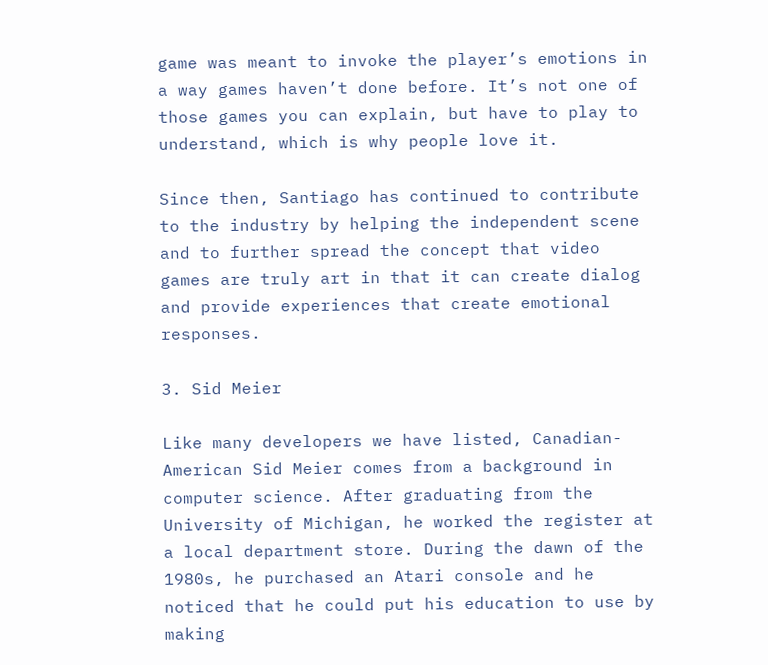game was meant to invoke the player’s emotions in a way games haven’t done before. It’s not one of those games you can explain, but have to play to understand, which is why people love it.

Since then, Santiago has continued to contribute to the industry by helping the independent scene and to further spread the concept that video games are truly art in that it can create dialog and provide experiences that create emotional responses.

3. Sid Meier

Like many developers we have listed, Canadian-American Sid Meier comes from a background in computer science. After graduating from the University of Michigan, he worked the register at a local department store. During the dawn of the 1980s, he purchased an Atari console and he noticed that he could put his education to use by making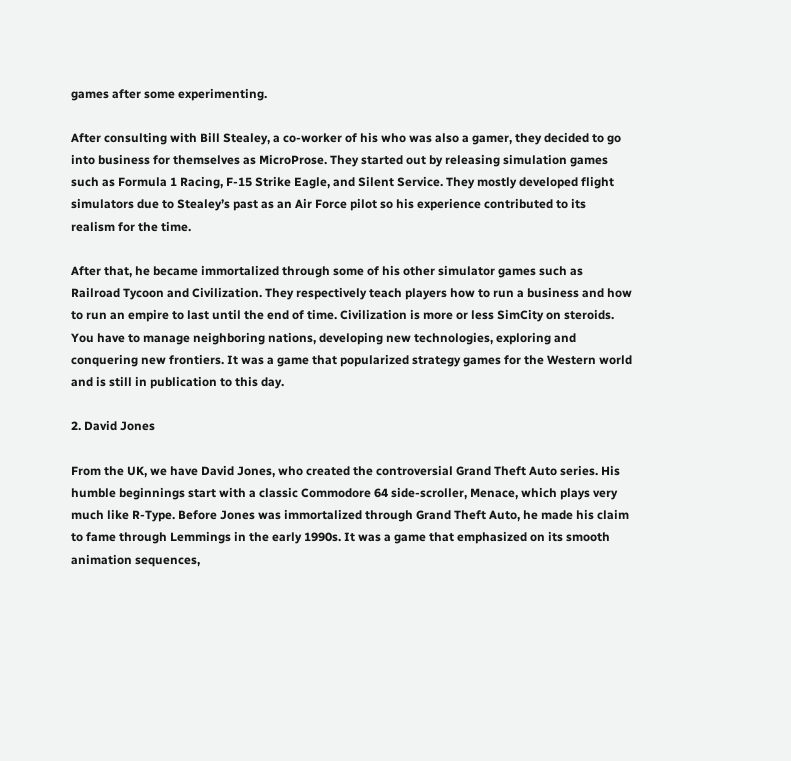games after some experimenting.

After consulting with Bill Stealey, a co-worker of his who was also a gamer, they decided to go into business for themselves as MicroProse. They started out by releasing simulation games such as Formula 1 Racing, F-15 Strike Eagle, and Silent Service. They mostly developed flight simulators due to Stealey’s past as an Air Force pilot so his experience contributed to its realism for the time.

After that, he became immortalized through some of his other simulator games such as Railroad Tycoon and Civilization. They respectively teach players how to run a business and how to run an empire to last until the end of time. Civilization is more or less SimCity on steroids. You have to manage neighboring nations, developing new technologies, exploring and conquering new frontiers. It was a game that popularized strategy games for the Western world and is still in publication to this day.

2. David Jones

From the UK, we have David Jones, who created the controversial Grand Theft Auto series. His humble beginnings start with a classic Commodore 64 side-scroller, Menace, which plays very much like R-Type. Before Jones was immortalized through Grand Theft Auto, he made his claim to fame through Lemmings in the early 1990s. It was a game that emphasized on its smooth animation sequences,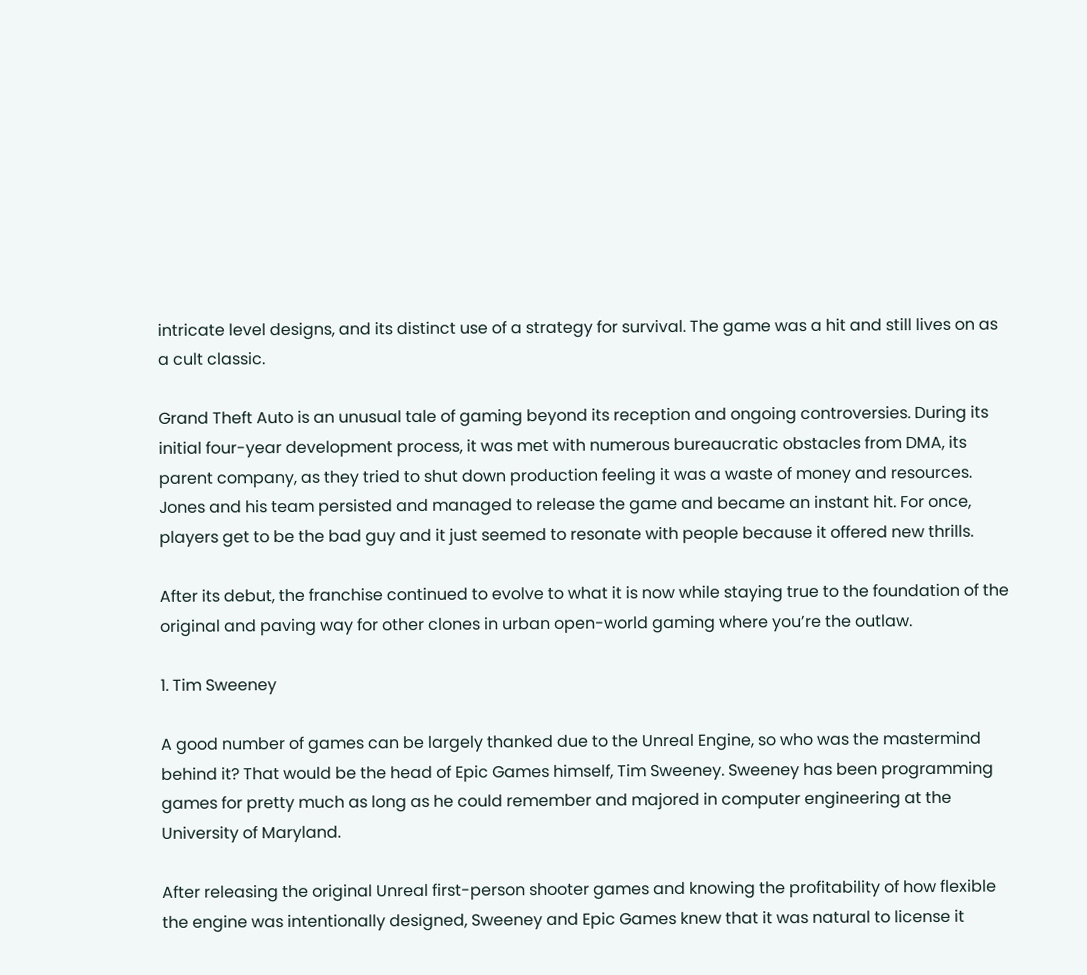intricate level designs, and its distinct use of a strategy for survival. The game was a hit and still lives on as a cult classic.

Grand Theft Auto is an unusual tale of gaming beyond its reception and ongoing controversies. During its initial four-year development process, it was met with numerous bureaucratic obstacles from DMA, its parent company, as they tried to shut down production feeling it was a waste of money and resources. Jones and his team persisted and managed to release the game and became an instant hit. For once, players get to be the bad guy and it just seemed to resonate with people because it offered new thrills.

After its debut, the franchise continued to evolve to what it is now while staying true to the foundation of the original and paving way for other clones in urban open-world gaming where you’re the outlaw.

1. Tim Sweeney

A good number of games can be largely thanked due to the Unreal Engine, so who was the mastermind behind it? That would be the head of Epic Games himself, Tim Sweeney. Sweeney has been programming games for pretty much as long as he could remember and majored in computer engineering at the University of Maryland.

After releasing the original Unreal first-person shooter games and knowing the profitability of how flexible the engine was intentionally designed, Sweeney and Epic Games knew that it was natural to license it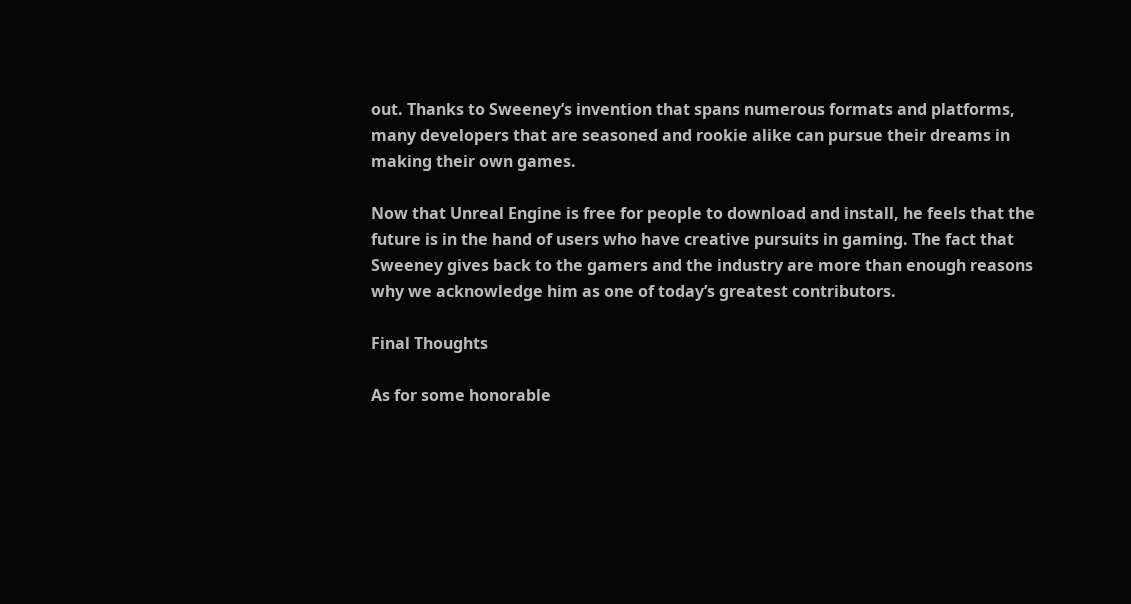out. Thanks to Sweeney’s invention that spans numerous formats and platforms, many developers that are seasoned and rookie alike can pursue their dreams in making their own games.

Now that Unreal Engine is free for people to download and install, he feels that the future is in the hand of users who have creative pursuits in gaming. The fact that Sweeney gives back to the gamers and the industry are more than enough reasons why we acknowledge him as one of today’s greatest contributors.

Final Thoughts

As for some honorable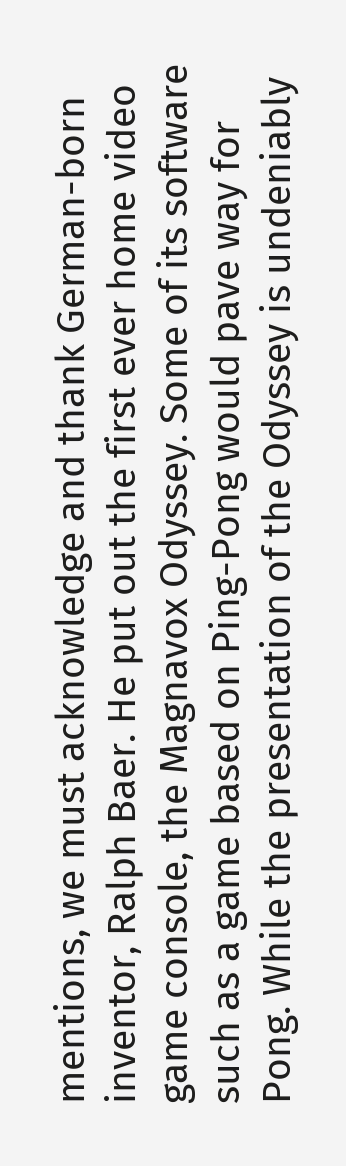mentions, we must acknowledge and thank German-born inventor, Ralph Baer. He put out the first ever home video game console, the Magnavox Odyssey. Some of its software such as a game based on Ping-Pong would pave way for Pong. While the presentation of the Odyssey is undeniably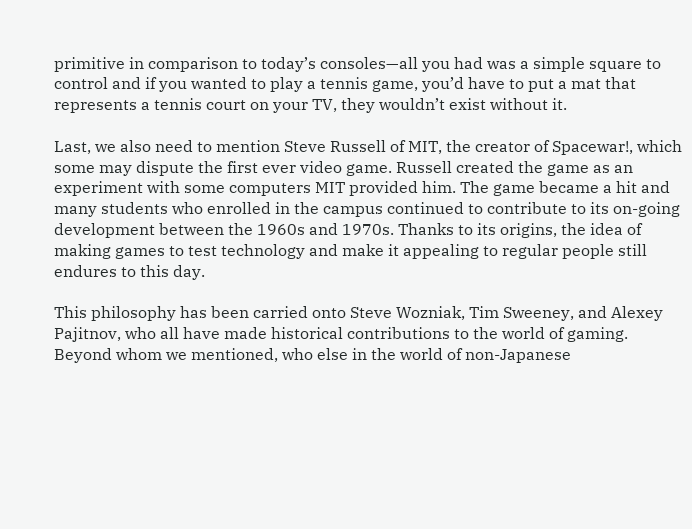primitive in comparison to today’s consoles—all you had was a simple square to control and if you wanted to play a tennis game, you’d have to put a mat that represents a tennis court on your TV, they wouldn’t exist without it.

Last, we also need to mention Steve Russell of MIT, the creator of Spacewar!, which some may dispute the first ever video game. Russell created the game as an experiment with some computers MIT provided him. The game became a hit and many students who enrolled in the campus continued to contribute to its on-going development between the 1960s and 1970s. Thanks to its origins, the idea of making games to test technology and make it appealing to regular people still endures to this day.

This philosophy has been carried onto Steve Wozniak, Tim Sweeney, and Alexey Pajitnov, who all have made historical contributions to the world of gaming. Beyond whom we mentioned, who else in the world of non-Japanese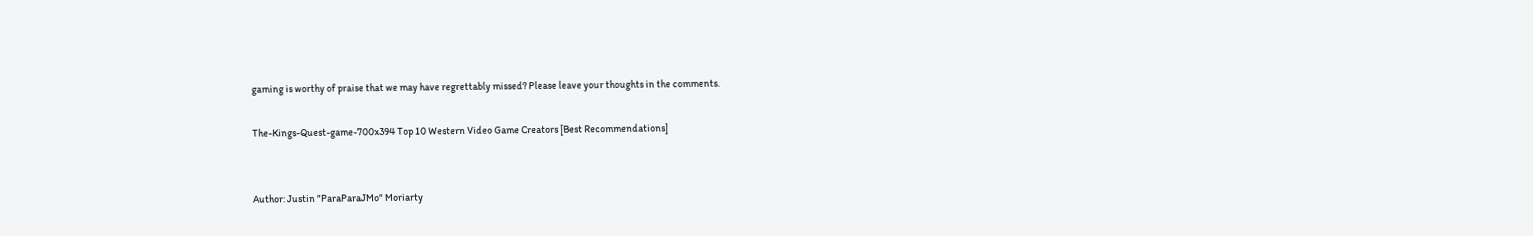gaming is worthy of praise that we may have regrettably missed? Please leave your thoughts in the comments.

The-Kings-Quest-game-700x394 Top 10 Western Video Game Creators [Best Recommendations]


Author: Justin "ParaParaJMo" Moriarty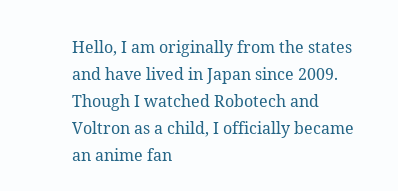Hello, I am originally from the states and have lived in Japan since 2009. Though I watched Robotech and Voltron as a child, I officially became an anime fan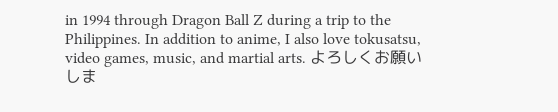in 1994 through Dragon Ball Z during a trip to the Philippines. In addition to anime, I also love tokusatsu, video games, music, and martial arts. よろしくお願いしま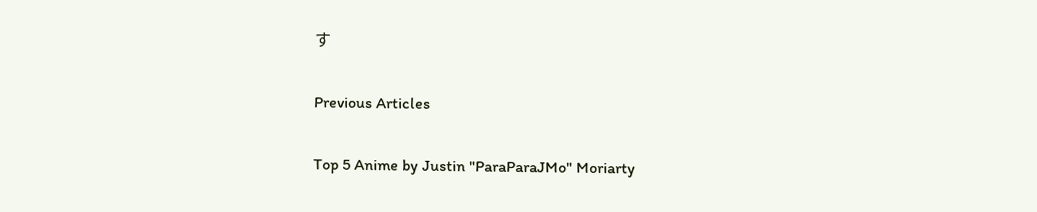す

Previous Articles

Top 5 Anime by Justin "ParaParaJMo" Moriarty